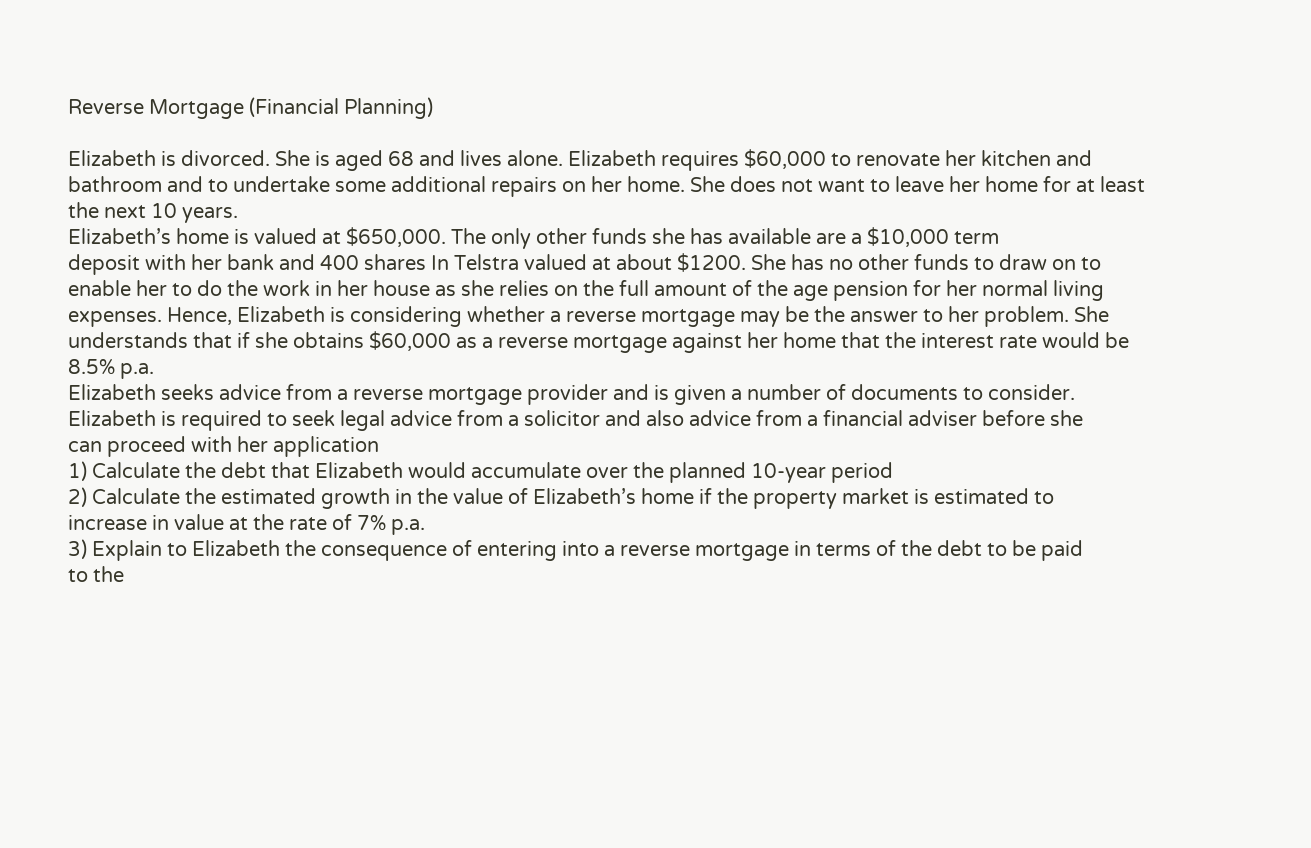Reverse Mortgage (Financial Planning)

Elizabeth is divorced. She is aged 68 and lives alone. Elizabeth requires $60,000 to renovate her kitchen and
bathroom and to undertake some additional repairs on her home. She does not want to leave her home for at least
the next 10 years.
Elizabeth’s home is valued at $650,000. The only other funds she has available are a $10,000 term
deposit with her bank and 400 shares In Telstra valued at about $1200. She has no other funds to draw on to
enable her to do the work in her house as she relies on the full amount of the age pension for her normal living
expenses. Hence, Elizabeth is considering whether a reverse mortgage may be the answer to her problem. She
understands that if she obtains $60,000 as a reverse mortgage against her home that the interest rate would be
8.5% p.a.
Elizabeth seeks advice from a reverse mortgage provider and is given a number of documents to consider.
Elizabeth is required to seek legal advice from a solicitor and also advice from a financial adviser before she
can proceed with her application
1) Calculate the debt that Elizabeth would accumulate over the planned 10-year period
2) Calculate the estimated growth in the value of Elizabeth’s home if the property market is estimated to
increase in value at the rate of 7% p.a.
3) Explain to Elizabeth the consequence of entering into a reverse mortgage in terms of the debt to be paid
to the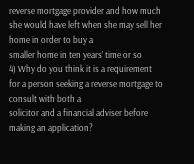reverse mortgage provider and how much she would have left when she may sell her home in order to buy a
smaller home in ten years’ time or so
4) Why do you think it is a requirement for a person seeking a reverse mortgage to consult with both a
solicitor and a financial adviser before making an application?